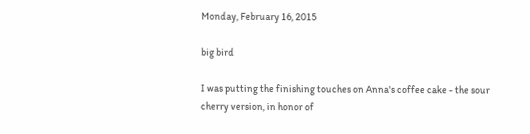Monday, February 16, 2015

big bird

I was putting the finishing touches on Anna's coffee cake - the sour cherry version, in honor of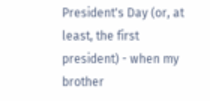President's Day (or, at least, the first president) - when my brother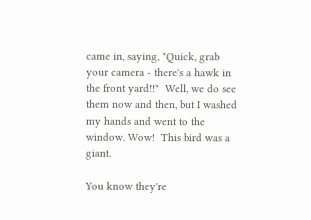came in, saying, "Quick, grab your camera - there's a hawk in the front yard!!"  Well, we do see them now and then, but I washed my hands and went to the window. Wow!  This bird was a giant.

You know they're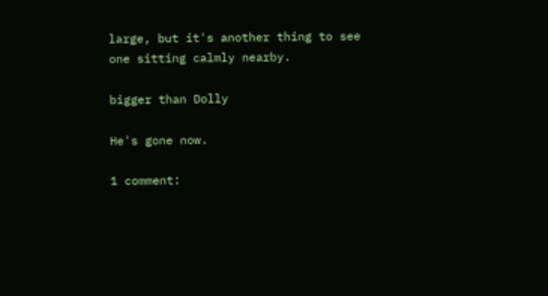large, but it's another thing to see one sitting calmly nearby.

bigger than Dolly

He's gone now.

1 comment: